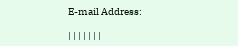E-mail Address:

| | | | | | |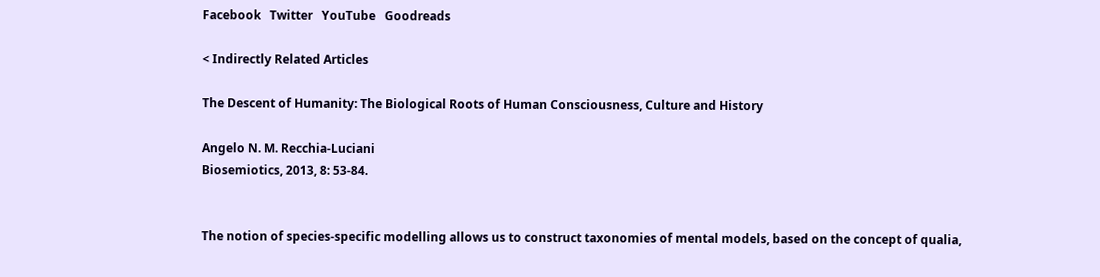Facebook   Twitter   YouTube   Goodreads

< Indirectly Related Articles

The Descent of Humanity: The Biological Roots of Human Consciousness, Culture and History

Angelo N. M. Recchia-Luciani
Biosemiotics, 2013, 8: 53-84.


The notion of species-specific modelling allows us to construct taxonomies of mental models, based on the concept of qualia,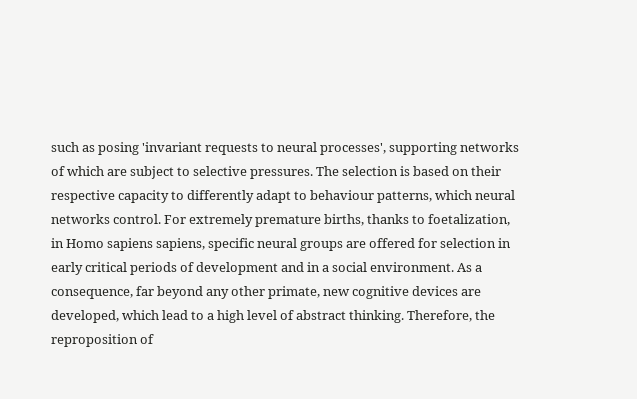such as posing 'invariant requests to neural processes', supporting networks of which are subject to selective pressures. The selection is based on their respective capacity to differently adapt to behaviour patterns, which neural networks control. For extremely premature births, thanks to foetalization, in Homo sapiens sapiens, specific neural groups are offered for selection in early critical periods of development and in a social environment. As a consequence, far beyond any other primate, new cognitive devices are developed, which lead to a high level of abstract thinking. Therefore, the reproposition of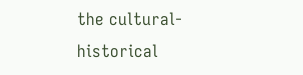the cultural-historical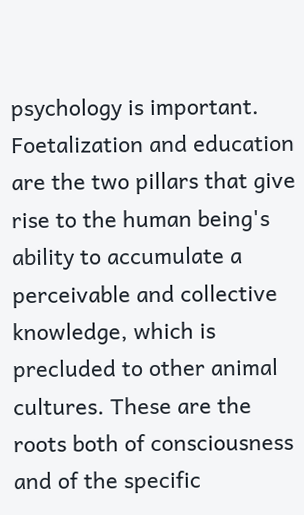psychology is important. Foetalization and education are the two pillars that give rise to the human being's ability to accumulate a perceivable and collective knowledge, which is precluded to other animal cultures. These are the roots both of consciousness and of the specific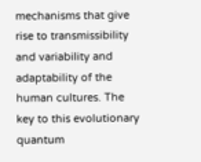mechanisms that give rise to transmissibility and variability and adaptability of the human cultures. The key to this evolutionary quantum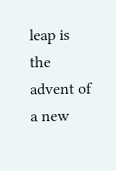leap is the advent of a new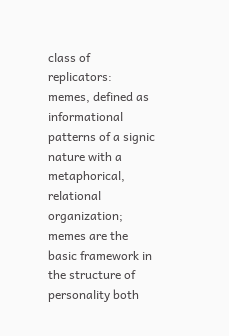class of replicators: memes, defined as informational patterns of a signic nature with a metaphorical, relational organization; memes are the basic framework in the structure of personality both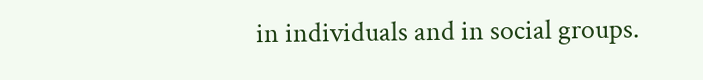in individuals and in social groups.